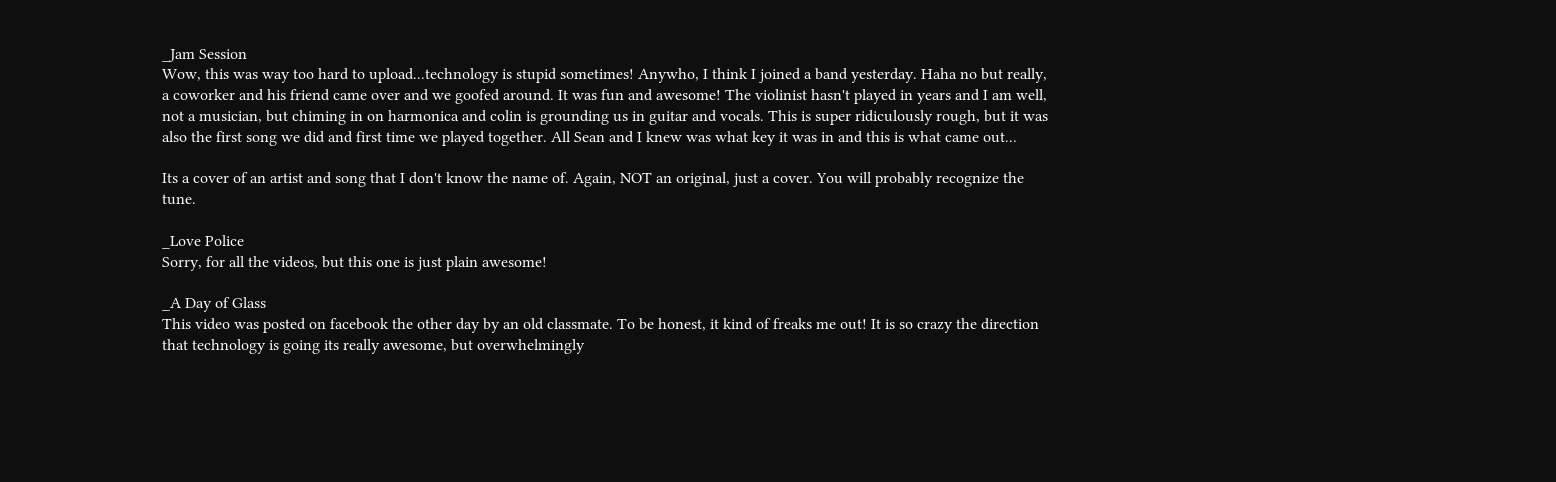_Jam Session
Wow, this was way too hard to upload...technology is stupid sometimes! Anywho, I think I joined a band yesterday. Haha no but really, a coworker and his friend came over and we goofed around. It was fun and awesome! The violinist hasn't played in years and I am well, not a musician, but chiming in on harmonica and colin is grounding us in guitar and vocals. This is super ridiculously rough, but it was also the first song we did and first time we played together. All Sean and I knew was what key it was in and this is what came out...

Its a cover of an artist and song that I don't know the name of. Again, NOT an original, just a cover. You will probably recognize the tune.

_Love Police
Sorry, for all the videos, but this one is just plain awesome!

_A Day of Glass
This video was posted on facebook the other day by an old classmate. To be honest, it kind of freaks me out! It is so crazy the direction that technology is going its really awesome, but overwhelmingly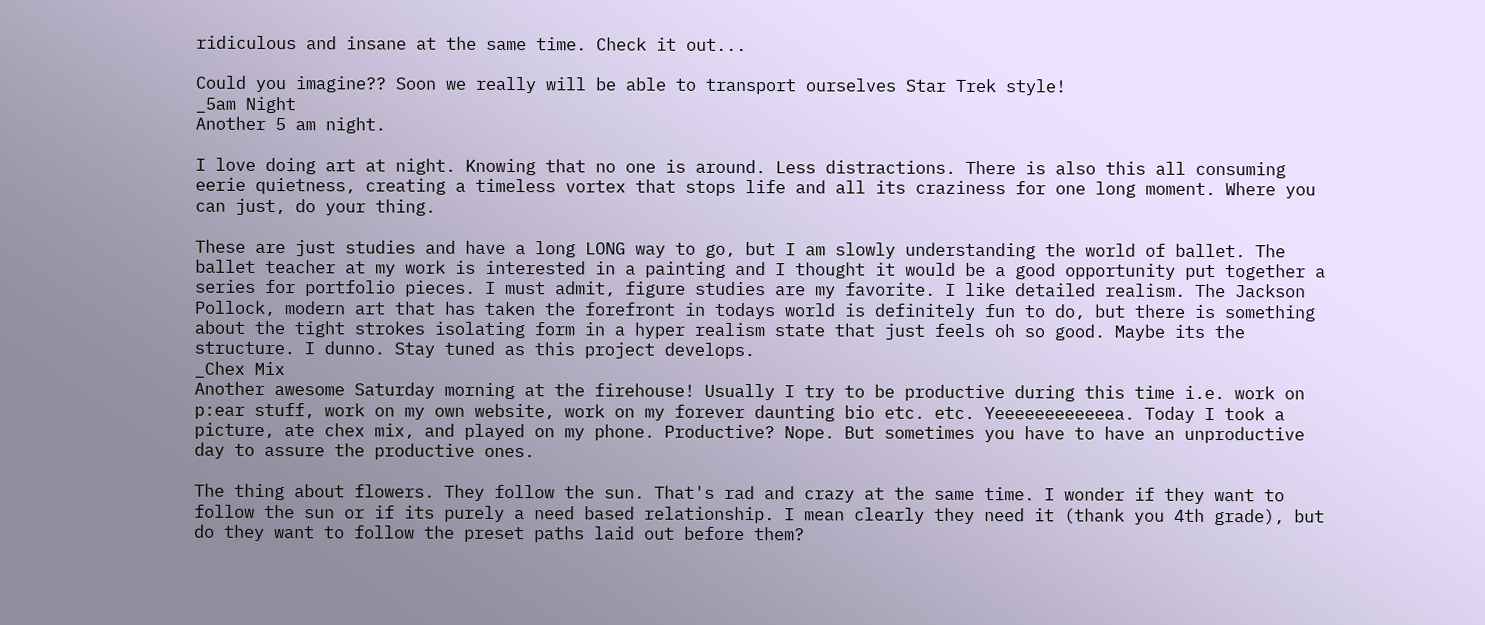ridiculous and insane at the same time. Check it out...

Could you imagine?? Soon we really will be able to transport ourselves Star Trek style!
_5am Night
Another 5 am night.

I love doing art at night. Knowing that no one is around. Less distractions. There is also this all consuming eerie quietness, creating a timeless vortex that stops life and all its craziness for one long moment. Where you can just, do your thing.

These are just studies and have a long LONG way to go, but I am slowly understanding the world of ballet. The ballet teacher at my work is interested in a painting and I thought it would be a good opportunity put together a series for portfolio pieces. I must admit, figure studies are my favorite. I like detailed realism. The Jackson Pollock, modern art that has taken the forefront in todays world is definitely fun to do, but there is something about the tight strokes isolating form in a hyper realism state that just feels oh so good. Maybe its the structure. I dunno. Stay tuned as this project develops.
_Chex Mix
Another awesome Saturday morning at the firehouse! Usually I try to be productive during this time i.e. work on p:ear stuff, work on my own website, work on my forever daunting bio etc. etc. Yeeeeeeeeeeeea. Today I took a picture, ate chex mix, and played on my phone. Productive? Nope. But sometimes you have to have an unproductive day to assure the productive ones.

The thing about flowers. They follow the sun. That's rad and crazy at the same time. I wonder if they want to follow the sun or if its purely a need based relationship. I mean clearly they need it (thank you 4th grade), but do they want to follow the preset paths laid out before them?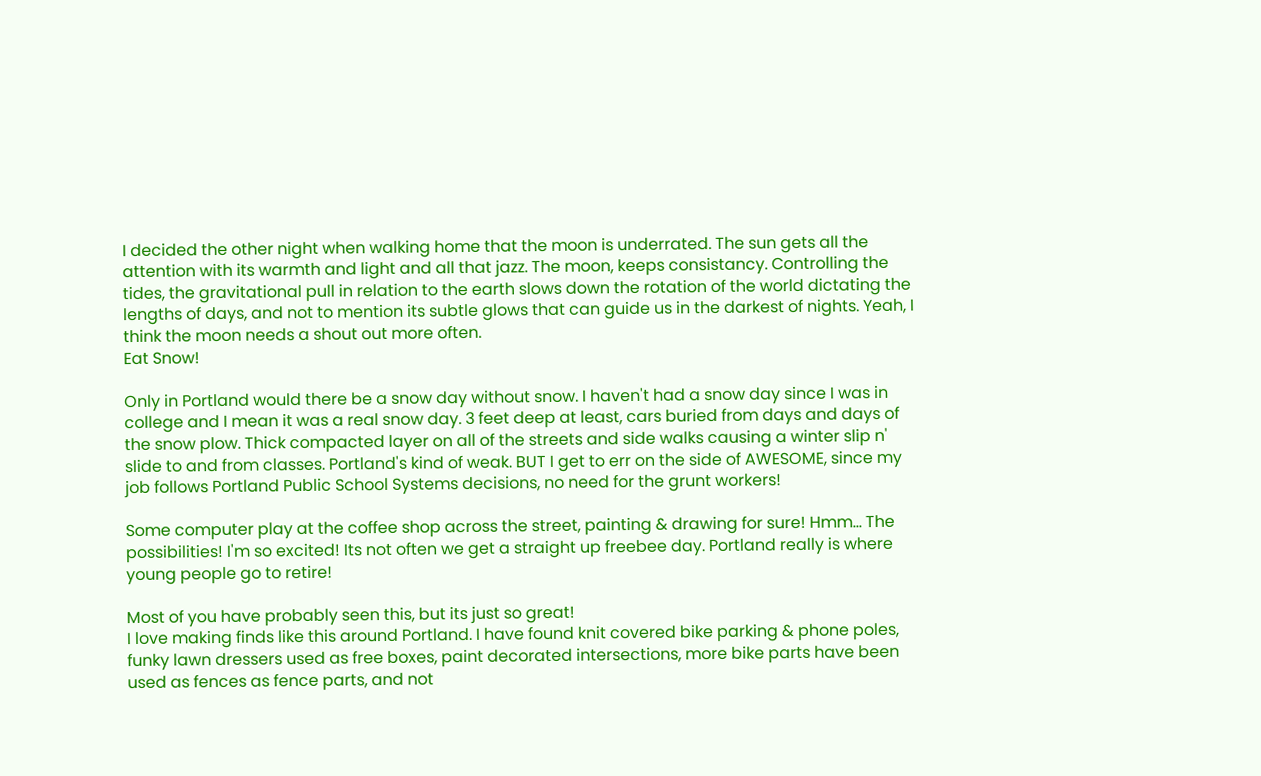I decided the other night when walking home that the moon is underrated. The sun gets all the attention with its warmth and light and all that jazz. The moon, keeps consistancy. Controlling the tides, the gravitational pull in relation to the earth slows down the rotation of the world dictating the lengths of days, and not to mention its subtle glows that can guide us in the darkest of nights. Yeah, I think the moon needs a shout out more often.
Eat Snow!

Only in Portland would there be a snow day without snow. I haven't had a snow day since I was in college and I mean it was a real snow day. 3 feet deep at least, cars buried from days and days of the snow plow. Thick compacted layer on all of the streets and side walks causing a winter slip n' slide to and from classes. Portland's kind of weak. BUT I get to err on the side of AWESOME, since my job follows Portland Public School Systems decisions, no need for the grunt workers!

Some computer play at the coffee shop across the street, painting & drawing for sure! Hmm... The possibilities! I'm so excited! Its not often we get a straight up freebee day. Portland really is where young people go to retire!

Most of you have probably seen this, but its just so great!
I love making finds like this around Portland. I have found knit covered bike parking & phone poles, funky lawn dressers used as free boxes, paint decorated intersections, more bike parts have been used as fences as fence parts, and not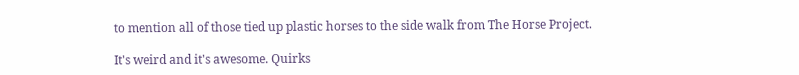to mention all of those tied up plastic horses to the side walk from The Horse Project.

It's weird and it's awesome. Quirks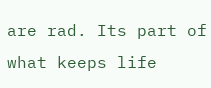are rad. Its part of what keeps life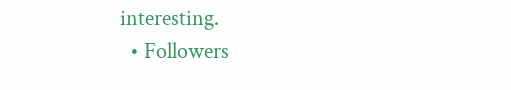interesting.
  • Followers